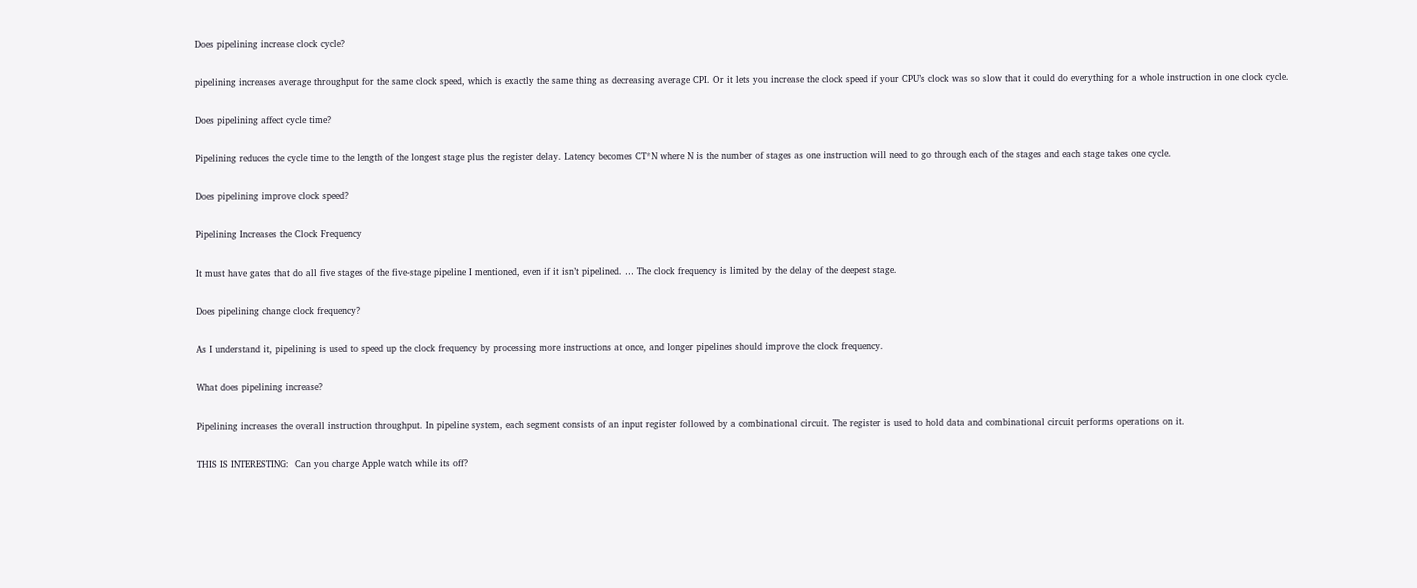Does pipelining increase clock cycle?

pipelining increases average throughput for the same clock speed, which is exactly the same thing as decreasing average CPI. Or it lets you increase the clock speed if your CPU’s clock was so slow that it could do everything for a whole instruction in one clock cycle.

Does pipelining affect cycle time?

Pipelining reduces the cycle time to the length of the longest stage plus the register delay. Latency becomes CT*N where N is the number of stages as one instruction will need to go through each of the stages and each stage takes one cycle.

Does pipelining improve clock speed?

Pipelining Increases the Clock Frequency

It must have gates that do all five stages of the five-stage pipeline I mentioned, even if it isn’t pipelined. … The clock frequency is limited by the delay of the deepest stage.

Does pipelining change clock frequency?

As I understand it, pipelining is used to speed up the clock frequency by processing more instructions at once, and longer pipelines should improve the clock frequency.

What does pipelining increase?

Pipelining increases the overall instruction throughput. In pipeline system, each segment consists of an input register followed by a combinational circuit. The register is used to hold data and combinational circuit performs operations on it.

THIS IS INTERESTING:  Can you charge Apple watch while its off?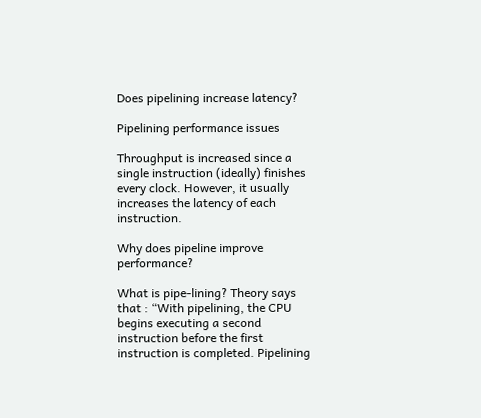Does pipelining increase latency?

Pipelining performance issues

Throughput is increased since a single instruction (ideally) finishes every clock. However, it usually increases the latency of each instruction.

Why does pipeline improve performance?

What is pipe-lining? Theory says that : “With pipelining, the CPU begins executing a second instruction before the first instruction is completed. Pipelining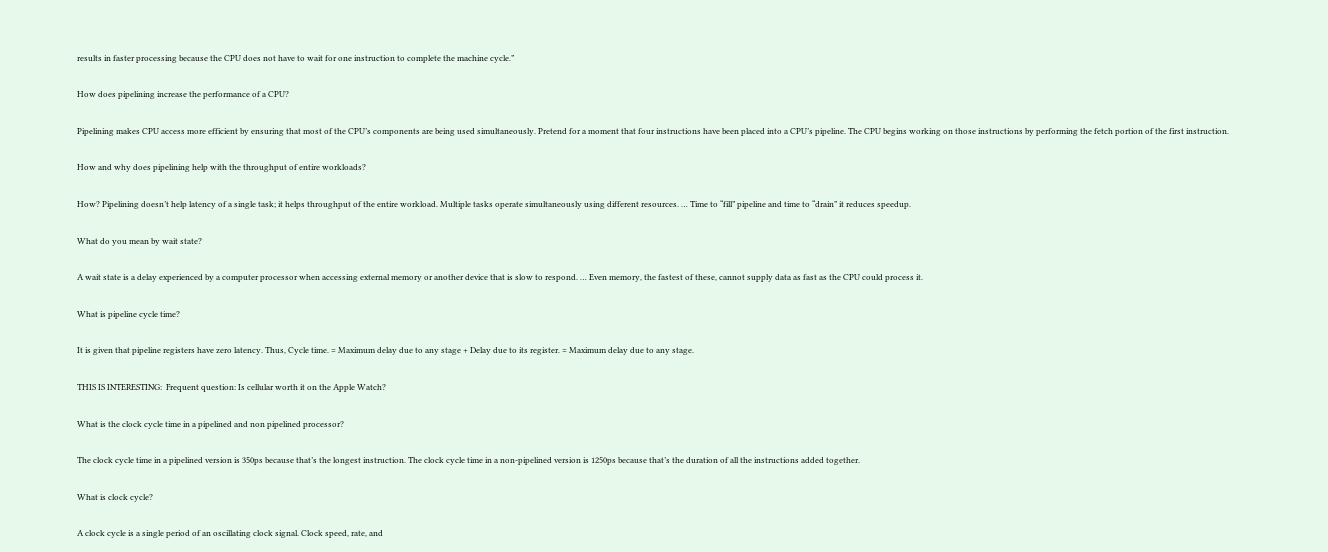results in faster processing because the CPU does not have to wait for one instruction to complete the machine cycle.”

How does pipelining increase the performance of a CPU?

Pipelining makes CPU access more efficient by ensuring that most of the CPU’s components are being used simultaneously. Pretend for a moment that four instructions have been placed into a CPU’s pipeline. The CPU begins working on those instructions by performing the fetch portion of the first instruction.

How and why does pipelining help with the throughput of entire workloads?

How? Pipelining doesn’t help latency of a single task; it helps throughput of the entire workload. Multiple tasks operate simultaneously using different resources. … Time to “fill” pipeline and time to “drain” it reduces speedup.

What do you mean by wait state?

A wait state is a delay experienced by a computer processor when accessing external memory or another device that is slow to respond. … Even memory, the fastest of these, cannot supply data as fast as the CPU could process it.

What is pipeline cycle time?

It is given that pipeline registers have zero latency. Thus, Cycle time. = Maximum delay due to any stage + Delay due to its register. = Maximum delay due to any stage.

THIS IS INTERESTING:  Frequent question: Is cellular worth it on the Apple Watch?

What is the clock cycle time in a pipelined and non pipelined processor?

The clock cycle time in a pipelined version is 350ps because that’s the longest instruction. The clock cycle time in a non-pipelined version is 1250ps because that’s the duration of all the instructions added together.

What is clock cycle?

A clock cycle is a single period of an oscillating clock signal. Clock speed, rate, and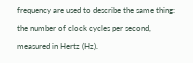frequency are used to describe the same thing: the number of clock cycles per second, measured in Hertz (Hz).